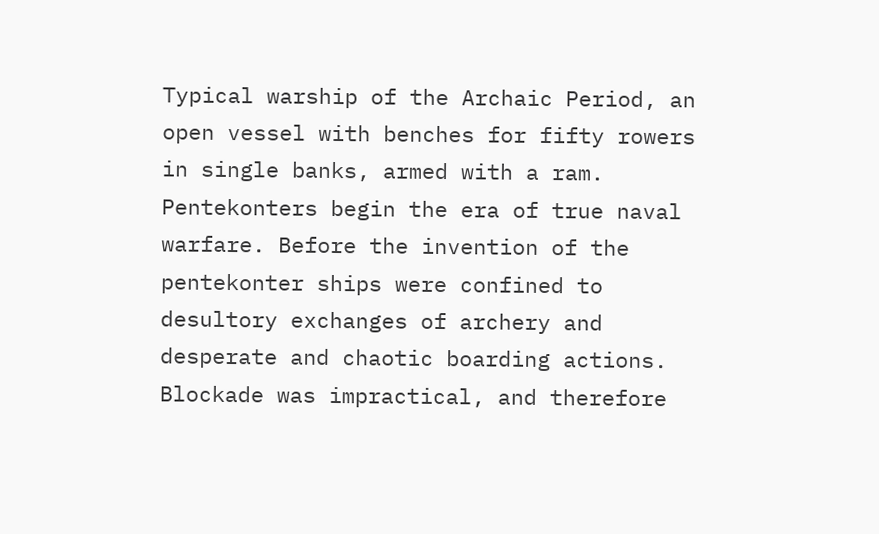Typical warship of the Archaic Period, an open vessel with benches for fifty rowers in single banks, armed with a ram. Pentekonters begin the era of true naval warfare. Before the invention of the pentekonter ships were confined to desultory exchanges of archery and desperate and chaotic boarding actions. Blockade was impractical, and therefore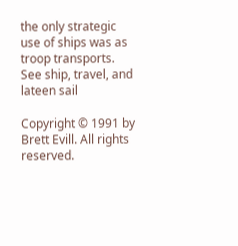the only strategic use of ships was as troop transports. See ship, travel, and lateen sail

Copyright © 1991 by Brett Evill. All rights reserved.